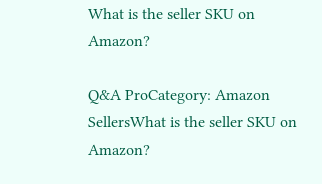What is the seller SKU on Amazon?

Q&A ProCategory: Amazon SellersWhat is the seller SKU on Amazon?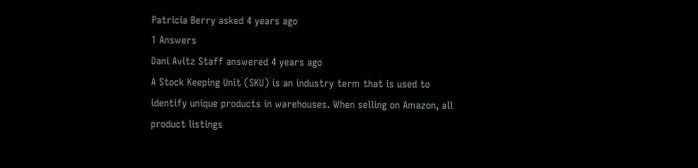Patricia Berry asked 4 years ago
1 Answers
Dani Avitz Staff answered 4 years ago
A Stock Keeping Unit (SKU) is an industry term that is used to identify unique products in warehouses. When selling on Amazon, all product listings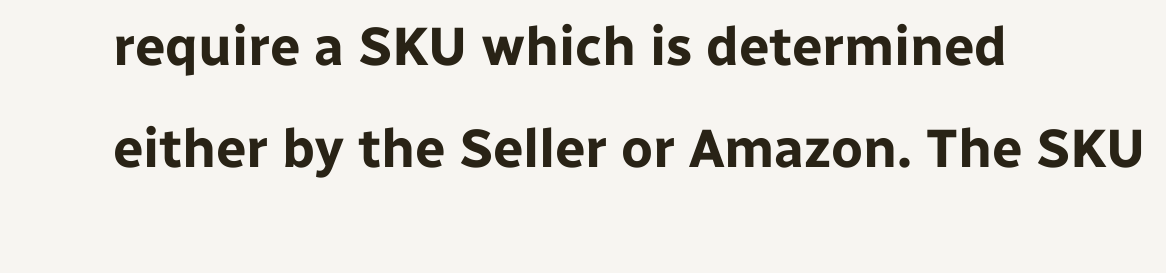require a SKU which is determined either by the Seller or Amazon. The SKU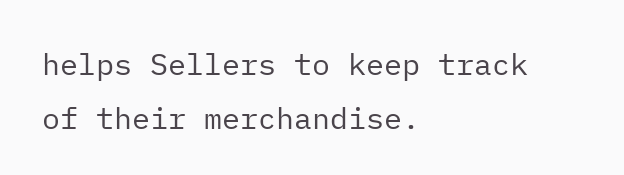helps Sellers to keep track of their merchandise.